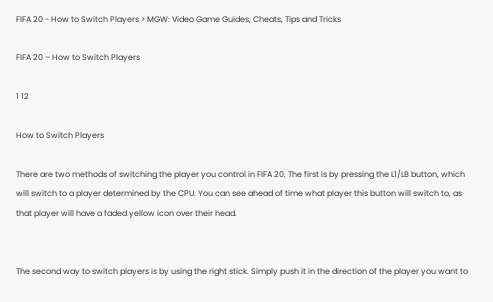FIFA 20 - How to Switch Players > MGW: Video Game Guides, Cheats, Tips and Tricks

FIFA 20 – How to Switch Players

1 12

How to Switch Players

There are two methods of switching the player you control in FIFA 20. The first is by pressing the L1/LB button, which will switch to a player determined by the CPU. You can see ahead of time what player this button will switch to, as that player will have a faded yellow icon over their head.


The second way to switch players is by using the right stick. Simply push it in the direction of the player you want to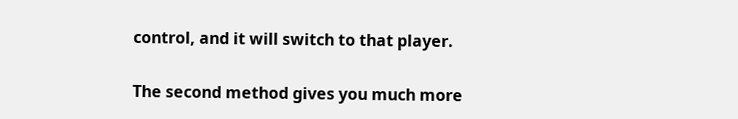control, and it will switch to that player.


The second method gives you much more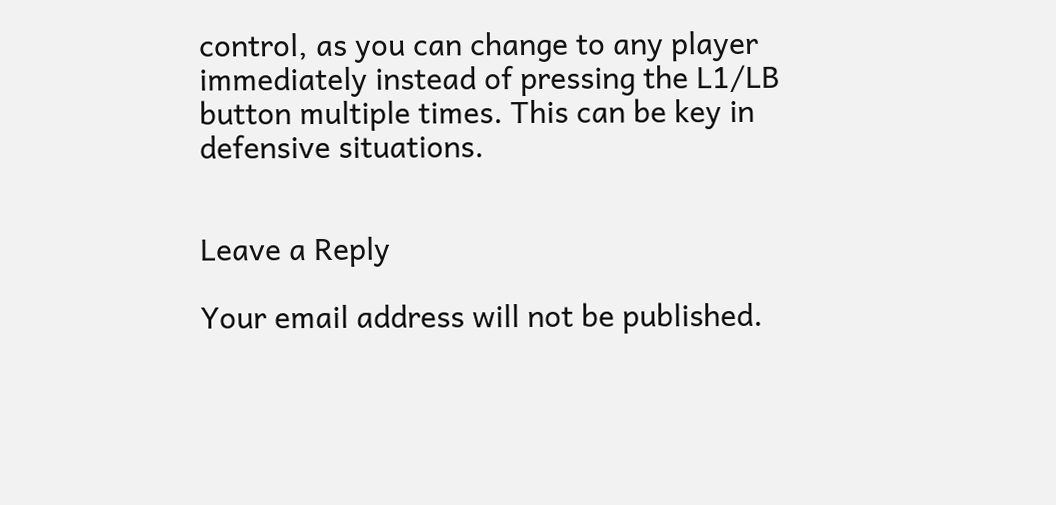control, as you can change to any player immediately instead of pressing the L1/LB button multiple times. This can be key in defensive situations.


Leave a Reply

Your email address will not be published.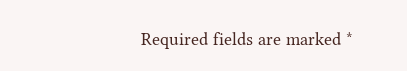Required fields are marked *